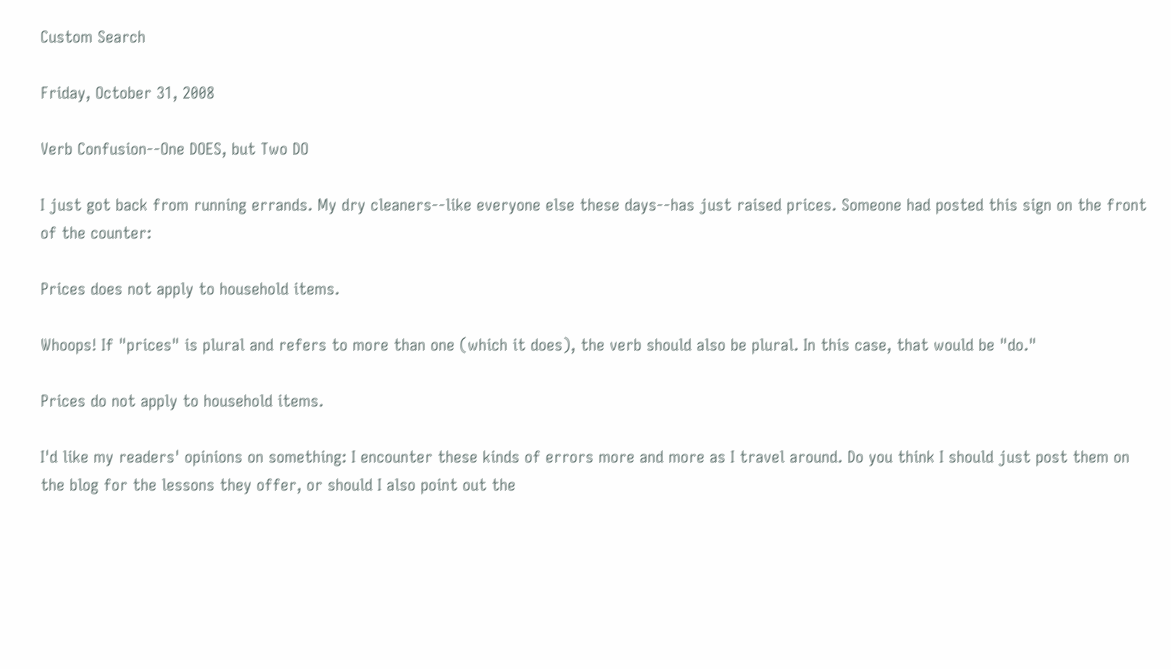Custom Search

Friday, October 31, 2008

Verb Confusion--One DOES, but Two DO

I just got back from running errands. My dry cleaners--like everyone else these days--has just raised prices. Someone had posted this sign on the front of the counter:

Prices does not apply to household items.

Whoops! If "prices" is plural and refers to more than one (which it does), the verb should also be plural. In this case, that would be "do."

Prices do not apply to household items.

I'd like my readers' opinions on something: I encounter these kinds of errors more and more as I travel around. Do you think I should just post them on the blog for the lessons they offer, or should I also point out the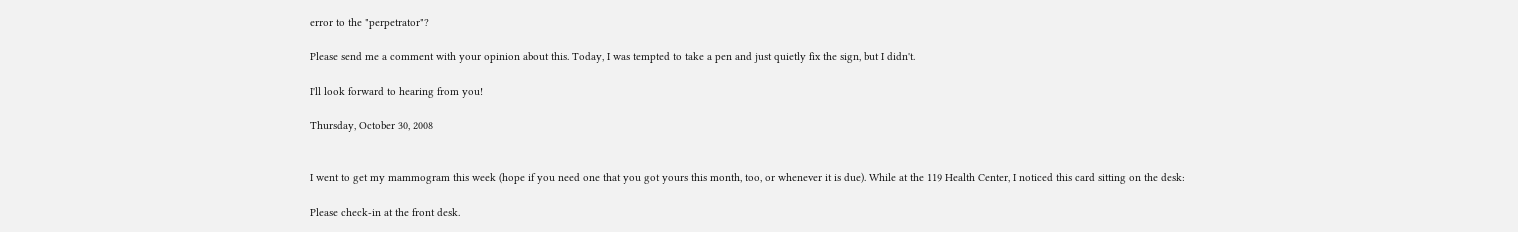error to the "perpetrator"?

Please send me a comment with your opinion about this. Today, I was tempted to take a pen and just quietly fix the sign, but I didn't.

I'll look forward to hearing from you!

Thursday, October 30, 2008


I went to get my mammogram this week (hope if you need one that you got yours this month, too, or whenever it is due). While at the 119 Health Center, I noticed this card sitting on the desk:

Please check-in at the front desk.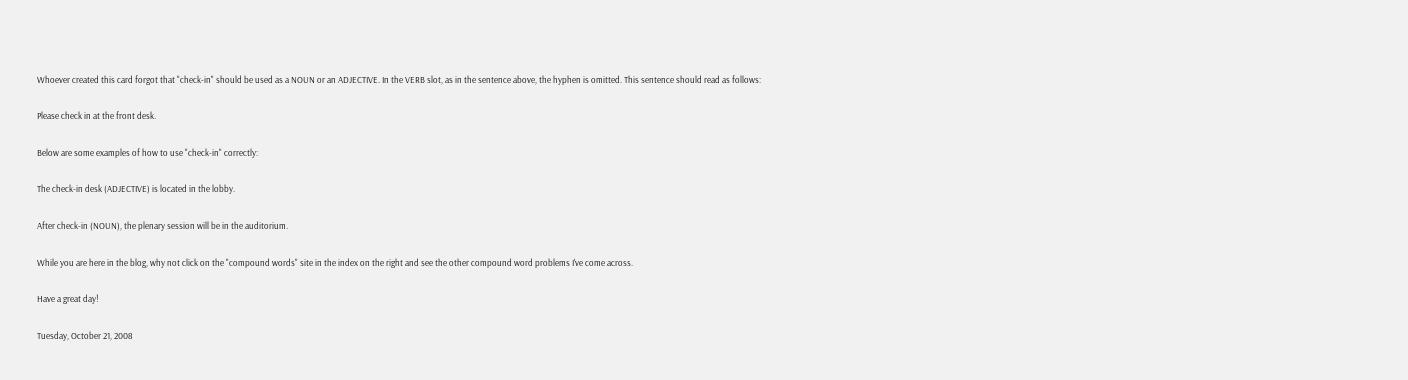Whoever created this card forgot that "check-in" should be used as a NOUN or an ADJECTIVE. In the VERB slot, as in the sentence above, the hyphen is omitted. This sentence should read as follows:

Please check in at the front desk.

Below are some examples of how to use "check-in" correctly:

The check-in desk (ADJECTIVE) is located in the lobby.

After check-in (NOUN), the plenary session will be in the auditorium.

While you are here in the blog, why not click on the "compound words" site in the index on the right and see the other compound word problems I've come across.

Have a great day!

Tuesday, October 21, 2008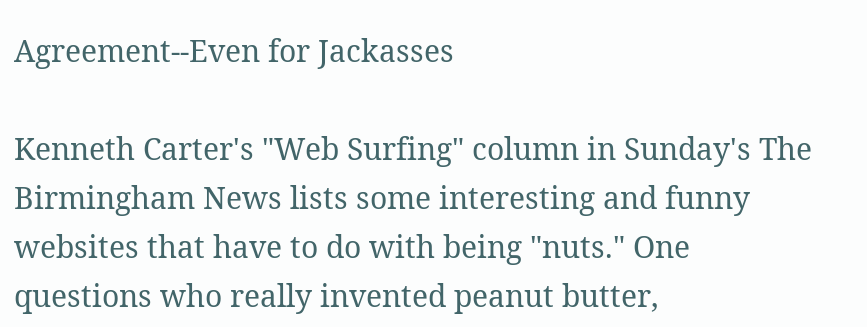Agreement--Even for Jackasses

Kenneth Carter's "Web Surfing" column in Sunday's The Birmingham News lists some interesting and funny websites that have to do with being "nuts." One questions who really invented peanut butter,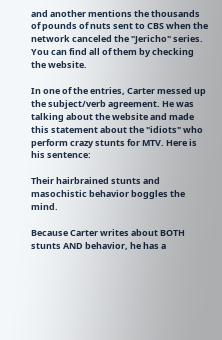and another mentions the thousands of pounds of nuts sent to CBS when the network canceled the "Jericho" series. You can find all of them by checking the website.

In one of the entries, Carter messed up the subject/verb agreement. He was talking about the website and made this statement about the "idiots" who perform crazy stunts for MTV. Here is his sentence:

Their hairbrained stunts and masochistic behavior boggles the mind.

Because Carter writes about BOTH stunts AND behavior, he has a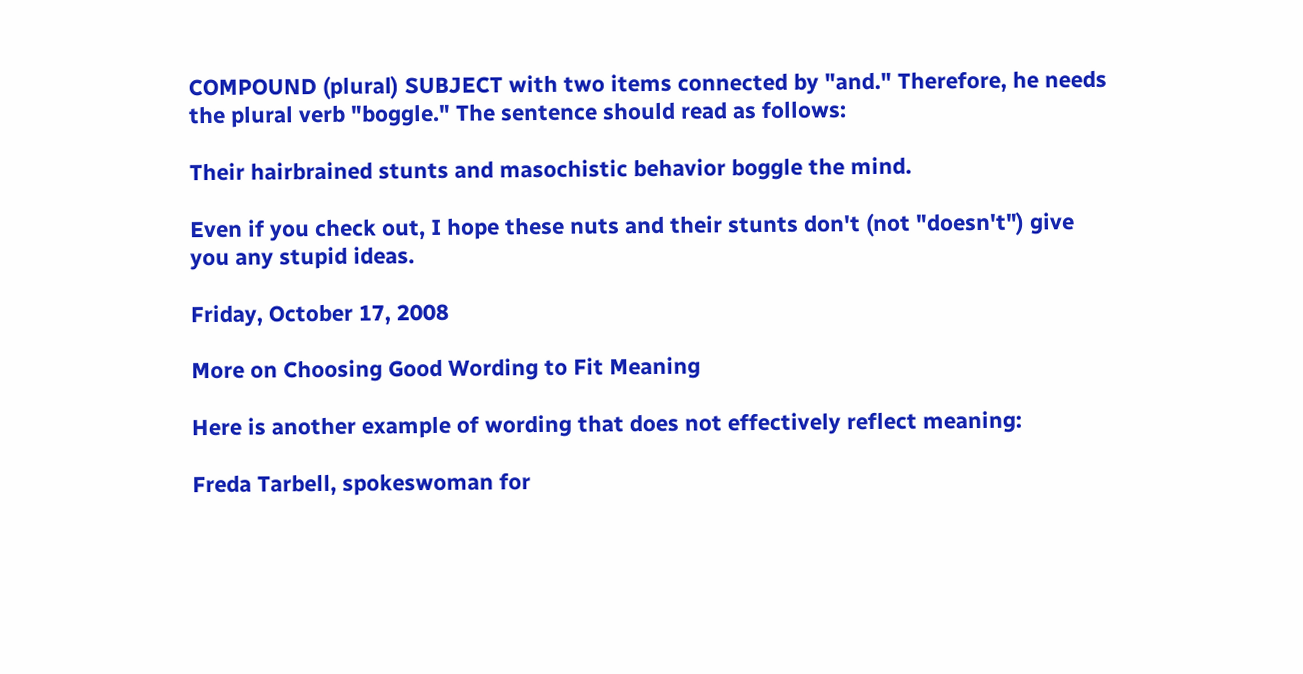COMPOUND (plural) SUBJECT with two items connected by "and." Therefore, he needs the plural verb "boggle." The sentence should read as follows:

Their hairbrained stunts and masochistic behavior boggle the mind.

Even if you check out, I hope these nuts and their stunts don't (not "doesn't") give you any stupid ideas.

Friday, October 17, 2008

More on Choosing Good Wording to Fit Meaning

Here is another example of wording that does not effectively reflect meaning:

Freda Tarbell, spokeswoman for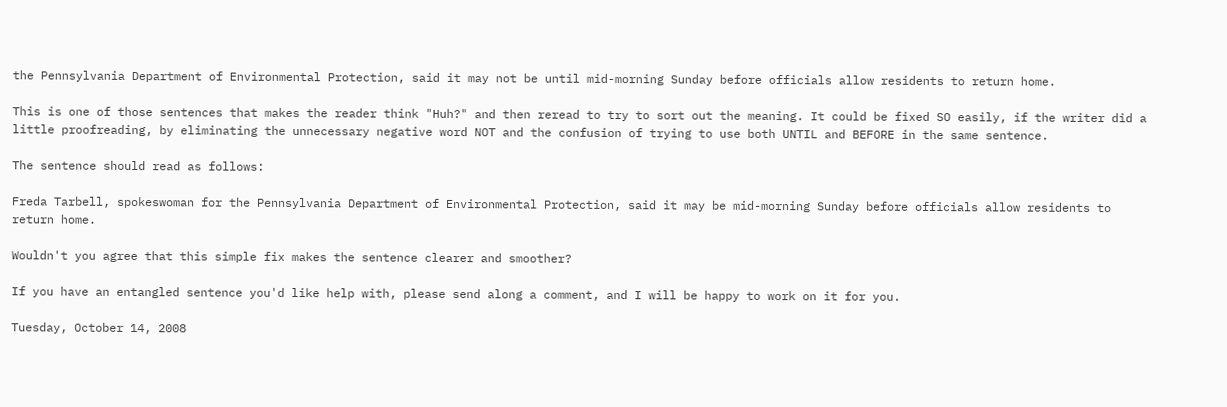the Pennsylvania Department of Environmental Protection, said it may not be until mid-morning Sunday before officials allow residents to return home.

This is one of those sentences that makes the reader think "Huh?" and then reread to try to sort out the meaning. It could be fixed SO easily, if the writer did a little proofreading, by eliminating the unnecessary negative word NOT and the confusion of trying to use both UNTIL and BEFORE in the same sentence.

The sentence should read as follows:

Freda Tarbell, spokeswoman for the Pennsylvania Department of Environmental Protection, said it may be mid-morning Sunday before officials allow residents to return home.

Wouldn't you agree that this simple fix makes the sentence clearer and smoother?

If you have an entangled sentence you'd like help with, please send along a comment, and I will be happy to work on it for you.

Tuesday, October 14, 2008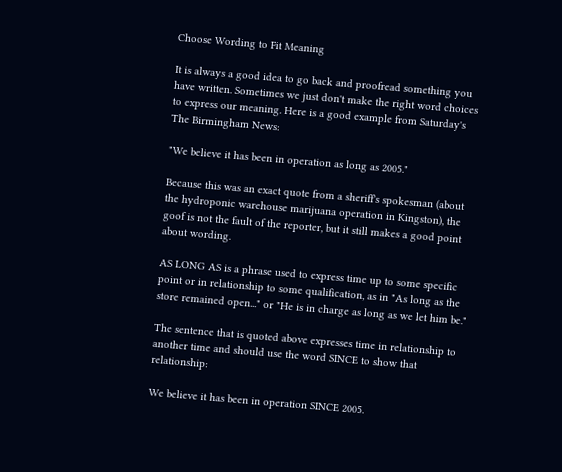Choose Wording to Fit Meaning

It is always a good idea to go back and proofread something you have written. Sometimes we just don't make the right word choices to express our meaning. Here is a good example from Saturday's The Birmingham News:

"We believe it has been in operation as long as 2005."

Because this was an exact quote from a sheriff's spokesman (about the hydroponic warehouse marijuana operation in Kingston), the goof is not the fault of the reporter, but it still makes a good point about wording.

AS LONG AS is a phrase used to express time up to some specific point or in relationship to some qualification, as in "As long as the store remained open..." or "He is in charge as long as we let him be."

The sentence that is quoted above expresses time in relationship to another time and should use the word SINCE to show that relationship:

We believe it has been in operation SINCE 2005.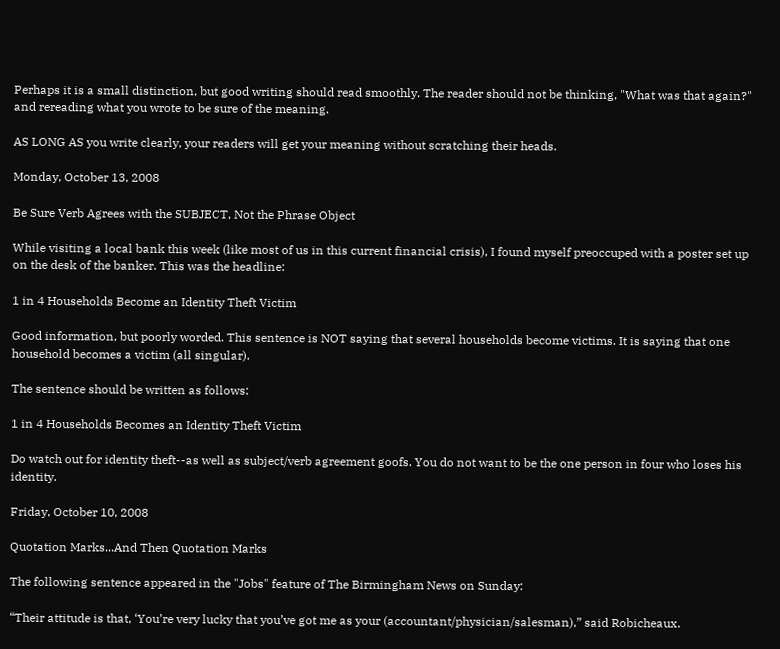Perhaps it is a small distinction, but good writing should read smoothly. The reader should not be thinking, "What was that again?" and rereading what you wrote to be sure of the meaning.

AS LONG AS you write clearly, your readers will get your meaning without scratching their heads.

Monday, October 13, 2008

Be Sure Verb Agrees with the SUBJECT, Not the Phrase Object

While visiting a local bank this week (like most of us in this current financial crisis), I found myself preoccuped with a poster set up on the desk of the banker. This was the headline:

1 in 4 Households Become an Identity Theft Victim

Good information, but poorly worded. This sentence is NOT saying that several households become victims. It is saying that one household becomes a victim (all singular).

The sentence should be written as follows:

1 in 4 Households Becomes an Identity Theft Victim

Do watch out for identity theft--as well as subject/verb agreement goofs. You do not want to be the one person in four who loses his identity.

Friday, October 10, 2008

Quotation Marks...And Then Quotation Marks

The following sentence appeared in the "Jobs" feature of The Birmingham News on Sunday:

“Their attitude is that, ‘You’re very lucky that you’ve got me as your (accountant/physician/salesman),” said Robicheaux.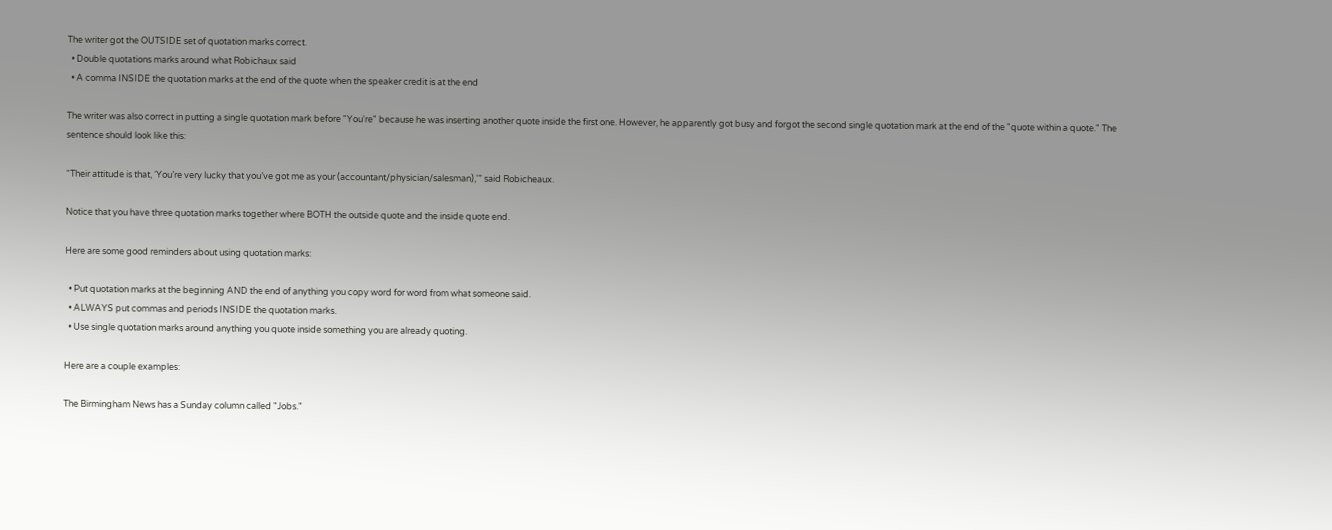The writer got the OUTSIDE set of quotation marks correct.
  • Double quotations marks around what Robichaux said
  • A comma INSIDE the quotation marks at the end of the quote when the speaker credit is at the end

The writer was also correct in putting a single quotation mark before "You're" because he was inserting another quote inside the first one. However, he apparently got busy and forgot the second single quotation mark at the end of the "quote within a quote." The sentence should look like this:

“Their attitude is that, ‘You’re very lucky that you’ve got me as your (accountant/physician/salesman),'” said Robicheaux.

Notice that you have three quotation marks together where BOTH the outside quote and the inside quote end.

Here are some good reminders about using quotation marks:

  • Put quotation marks at the beginning AND the end of anything you copy word for word from what someone said.
  • ALWAYS put commas and periods INSIDE the quotation marks.
  • Use single quotation marks around anything you quote inside something you are already quoting.

Here are a couple examples:

The Birmingham News has a Sunday column called "Jobs."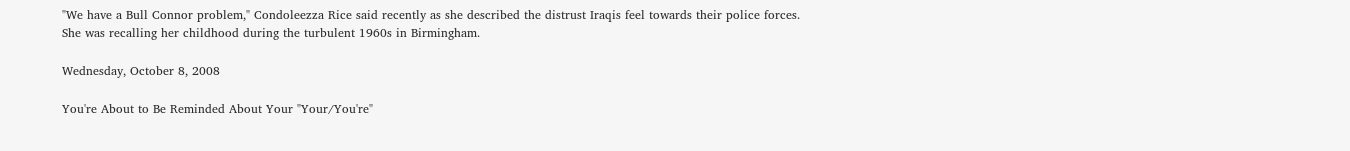"We have a Bull Connor problem," Condoleezza Rice said recently as she described the distrust Iraqis feel towards their police forces. She was recalling her childhood during the turbulent 1960s in Birmingham.

Wednesday, October 8, 2008

You're About to Be Reminded About Your "Your/You're"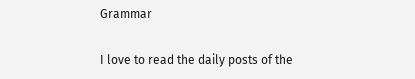Grammar

I love to read the daily posts of the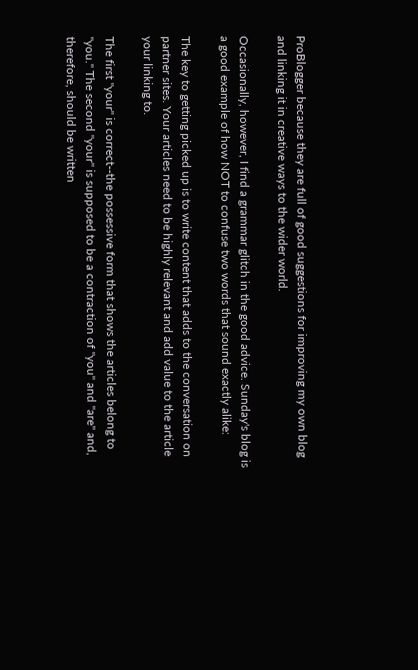ProBlogger because they are full of good suggestions for improving my own blog and linking it in creative ways to the wider world.

Occasionally, however, I find a grammar glitch in the good advice. Sunday's blog is a good example of how NOT to confuse two words that sound exactly alike:

The key to getting picked up is to write content that adds to the conversation on partner sites. Your articles need to be highly relevant and add value to the article your linking to.

The first "your" is correct--the possessive form that shows the articles belong to "you." The second "your" is supposed to be a contraction of "you" and "are" and, therefore, should be written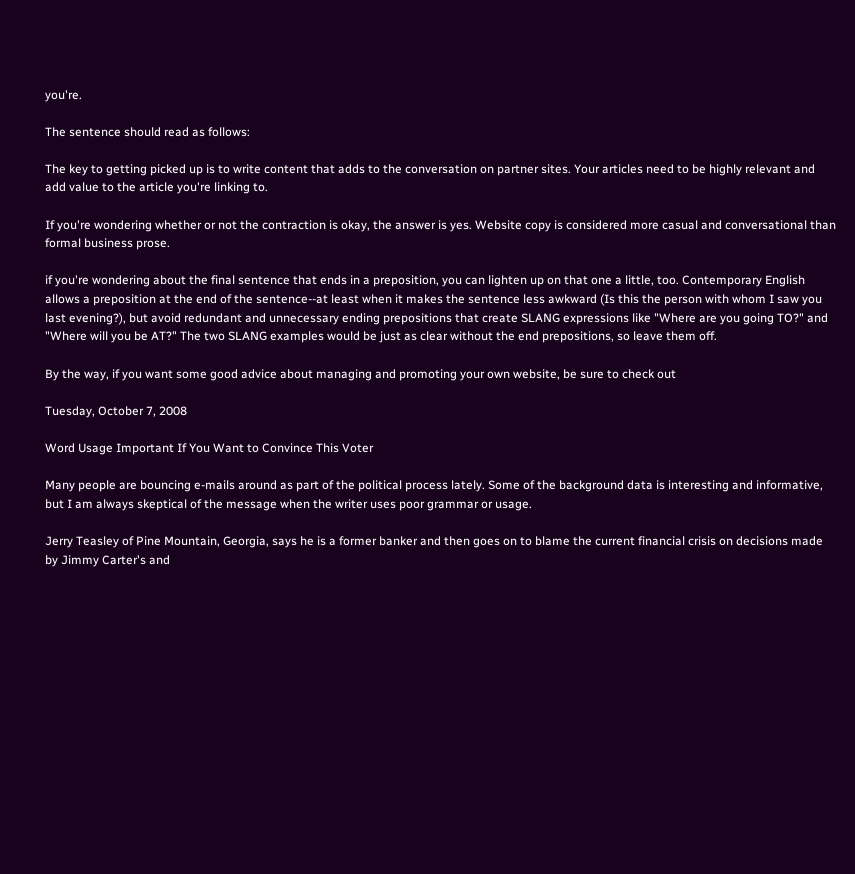you're.

The sentence should read as follows:

The key to getting picked up is to write content that adds to the conversation on partner sites. Your articles need to be highly relevant and add value to the article you're linking to.

If you're wondering whether or not the contraction is okay, the answer is yes. Website copy is considered more casual and conversational than formal business prose.

if you're wondering about the final sentence that ends in a preposition, you can lighten up on that one a little, too. Contemporary English allows a preposition at the end of the sentence--at least when it makes the sentence less awkward (Is this the person with whom I saw you last evening?), but avoid redundant and unnecessary ending prepositions that create SLANG expressions like "Where are you going TO?" and "Where will you be AT?" The two SLANG examples would be just as clear without the end prepositions, so leave them off.

By the way, if you want some good advice about managing and promoting your own website, be sure to check out

Tuesday, October 7, 2008

Word Usage Important If You Want to Convince This Voter

Many people are bouncing e-mails around as part of the political process lately. Some of the background data is interesting and informative, but I am always skeptical of the message when the writer uses poor grammar or usage.

Jerry Teasley of Pine Mountain, Georgia, says he is a former banker and then goes on to blame the current financial crisis on decisions made by Jimmy Carter's and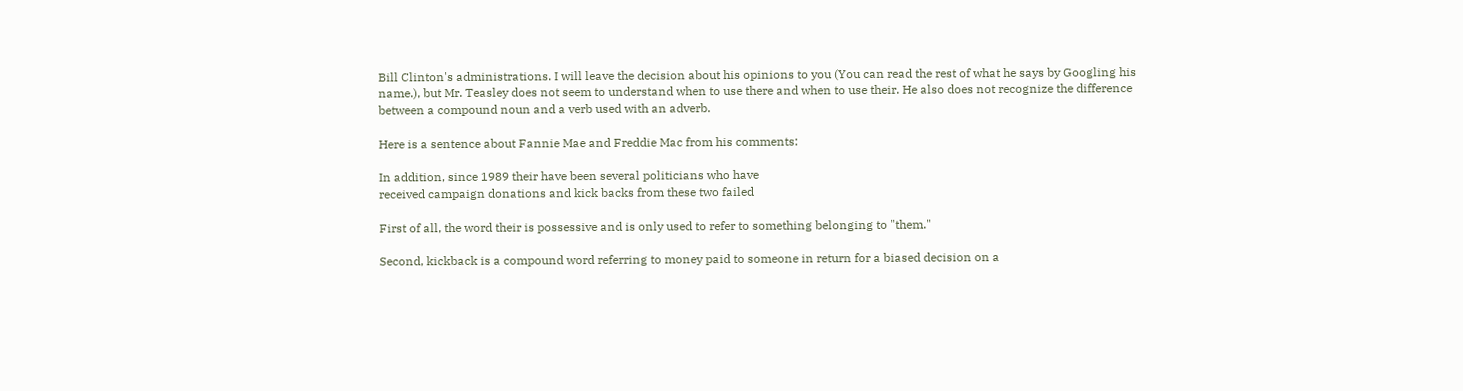Bill Clinton's administrations. I will leave the decision about his opinions to you (You can read the rest of what he says by Googling his name.), but Mr. Teasley does not seem to understand when to use there and when to use their. He also does not recognize the difference between a compound noun and a verb used with an adverb.

Here is a sentence about Fannie Mae and Freddie Mac from his comments:

In addition, since 1989 their have been several politicians who have
received campaign donations and kick backs from these two failed

First of all, the word their is possessive and is only used to refer to something belonging to "them."

Second, kickback is a compound word referring to money paid to someone in return for a biased decision on a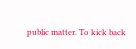public matter. To kick back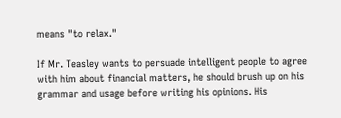means "to relax."

If Mr. Teasley wants to persuade intelligent people to agree with him about financial matters, he should brush up on his grammar and usage before writing his opinions. His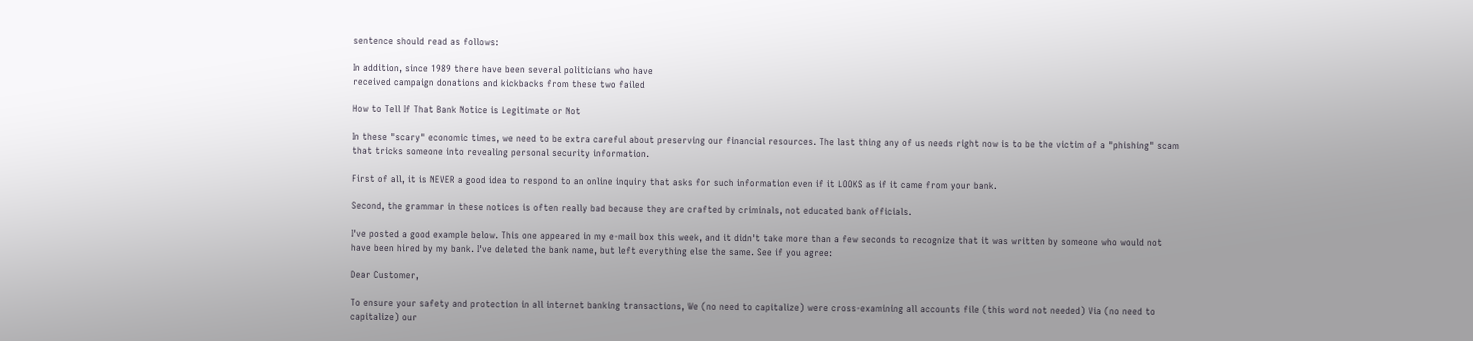sentence should read as follows:

In addition, since 1989 there have been several politicians who have
received campaign donations and kickbacks from these two failed

How to Tell If That Bank Notice is Legitimate or Not

In these "scary" economic times, we need to be extra careful about preserving our financial resources. The last thing any of us needs right now is to be the victim of a "phishing" scam that tricks someone into revealing personal security information.

First of all, it is NEVER a good idea to respond to an online inquiry that asks for such information even if it LOOKS as if it came from your bank.

Second, the grammar in these notices is often really bad because they are crafted by criminals, not educated bank officials.

I've posted a good example below. This one appeared in my e-mail box this week, and it didn't take more than a few seconds to recognize that it was written by someone who would not have been hired by my bank. I've deleted the bank name, but left everything else the same. See if you agree:

Dear Customer,

To ensure your safety and protection in all internet banking transactions, We (no need to capitalize) were cross-examining all accounts file (this word not needed) Via (no need to capitalize) our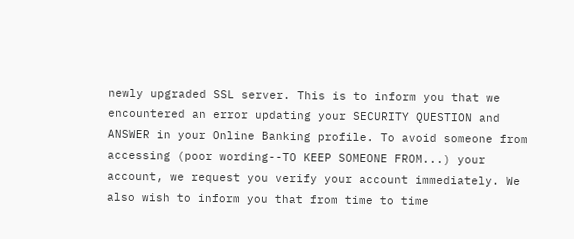newly upgraded SSL server. This is to inform you that we encountered an error updating your SECURITY QUESTION and ANSWER in your Online Banking profile. To avoid someone from accessing (poor wording--TO KEEP SOMEONE FROM...) your account, we request you verify your account immediately. We also wish to inform you that from time to time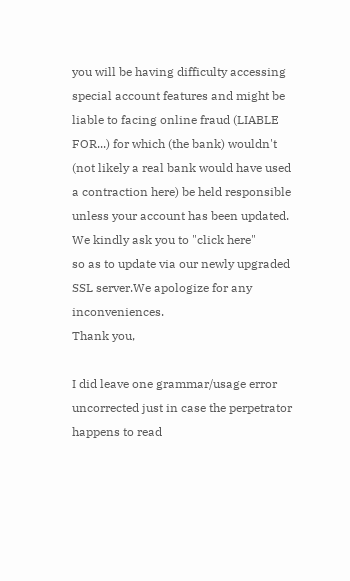you will be having difficulty accessing special account features and might be liable to facing online fraud (LIABLE FOR...) for which (the bank) wouldn't (not likely a real bank would have used a contraction here) be held responsible unless your account has been updated. We kindly ask you to "click here"
so as to update via our newly upgraded SSL server.We apologize for any inconveniences.
Thank you,

I did leave one grammar/usage error uncorrected just in case the perpetrator happens to read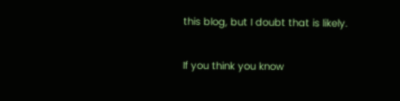this blog, but I doubt that is likely.

If you think you know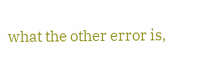what the other error is,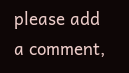please add a comment,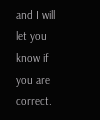and I will let you know if you are correct.